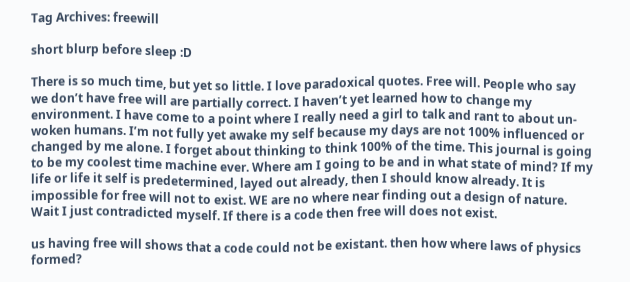Tag Archives: freewill

short blurp before sleep :D

There is so much time, but yet so little. I love paradoxical quotes. Free will. People who say we don’t have free will are partially correct. I haven’t yet learned how to change my environment. I have come to a point where I really need a girl to talk and rant to about un-woken humans. I’m not fully yet awake my self because my days are not 100% influenced or changed by me alone. I forget about thinking to think 100% of the time. This journal is going to be my coolest time machine ever. Where am I going to be and in what state of mind? If my life or life it self is predetermined, layed out already, then I should know already. It is impossible for free will not to exist. WE are no where near finding out a design of nature. Wait I just contradicted myself. If there is a code then free will does not exist.

us having free will shows that a code could not be existant. then how where laws of physics formed?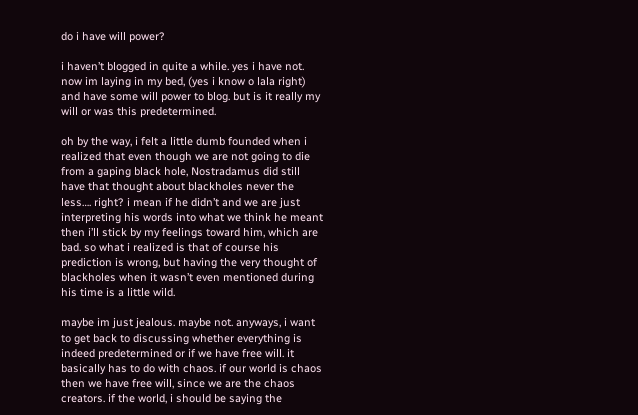do i have will power?

i haven’t blogged in quite a while. yes i have not. now im laying in my bed, (yes i know o lala right) and have some will power to blog. but is it really my will or was this predetermined.

oh by the way, i felt a little dumb founded when i realized that even though we are not going to die from a gaping black hole, Nostradamus did still have that thought about blackholes never the less…. right? i mean if he didn’t and we are just interpreting his words into what we think he meant then i’ll stick by my feelings toward him, which are bad. so what i realized is that of course his prediction is wrong, but having the very thought of blackholes when it wasn’t even mentioned during his time is a little wild.

maybe im just jealous. maybe not. anyways, i want to get back to discussing whether everything is indeed predetermined or if we have free will. it basically has to do with chaos. if our world is chaos then we have free will, since we are the chaos creators. if the world, i should be saying the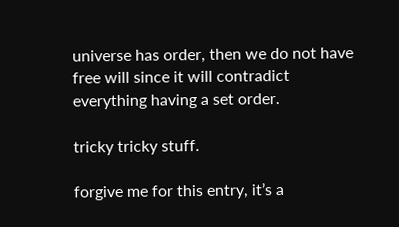universe has order, then we do not have free will since it will contradict everything having a set order.

tricky tricky stuff.

forgive me for this entry, it’s a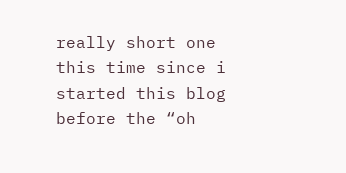really short one this time since i started this blog before the “oh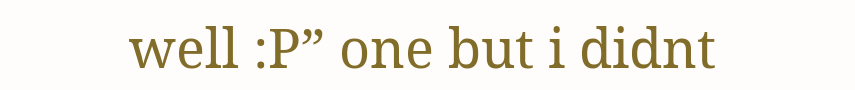well :P” one but i didnt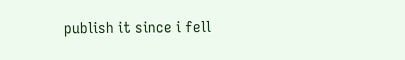publish it since i fell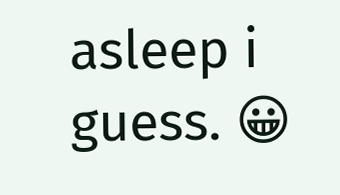asleep i guess. 😀